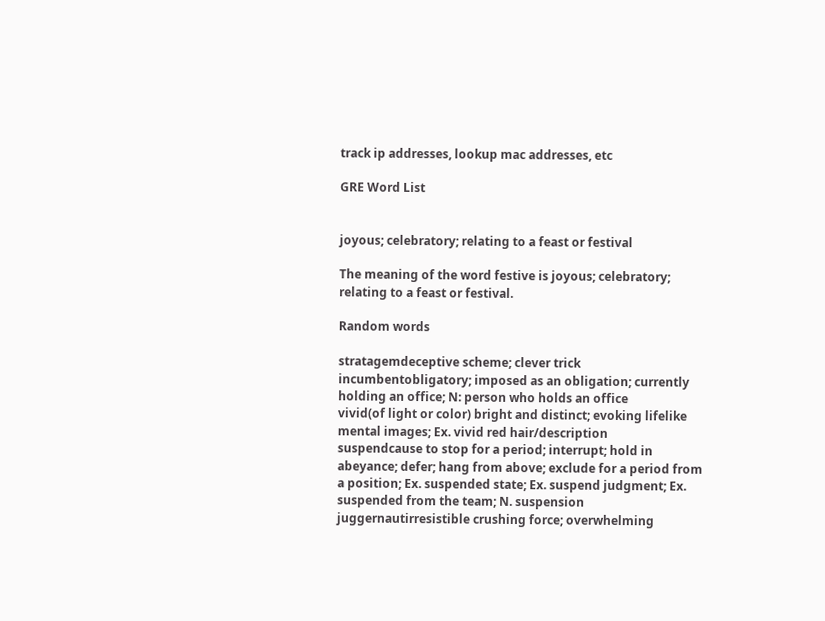track ip addresses, lookup mac addresses, etc

GRE Word List


joyous; celebratory; relating to a feast or festival

The meaning of the word festive is joyous; celebratory; relating to a feast or festival.

Random words

stratagemdeceptive scheme; clever trick
incumbentobligatory; imposed as an obligation; currently holding an office; N: person who holds an office
vivid(of light or color) bright and distinct; evoking lifelike mental images; Ex. vivid red hair/description
suspendcause to stop for a period; interrupt; hold in abeyance; defer; hang from above; exclude for a period from a position; Ex. suspended state; Ex. suspend judgment; Ex. suspended from the team; N. suspension
juggernautirresistible crushing force; overwhelming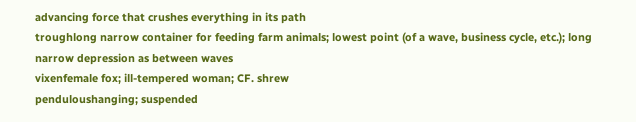advancing force that crushes everything in its path
troughlong narrow container for feeding farm animals; lowest point (of a wave, business cycle, etc.); long narrow depression as between waves
vixenfemale fox; ill-tempered woman; CF. shrew
penduloushanging; suspended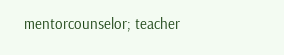mentorcounselor; teacher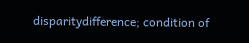disparitydifference; condition of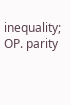inequality; OP. parity